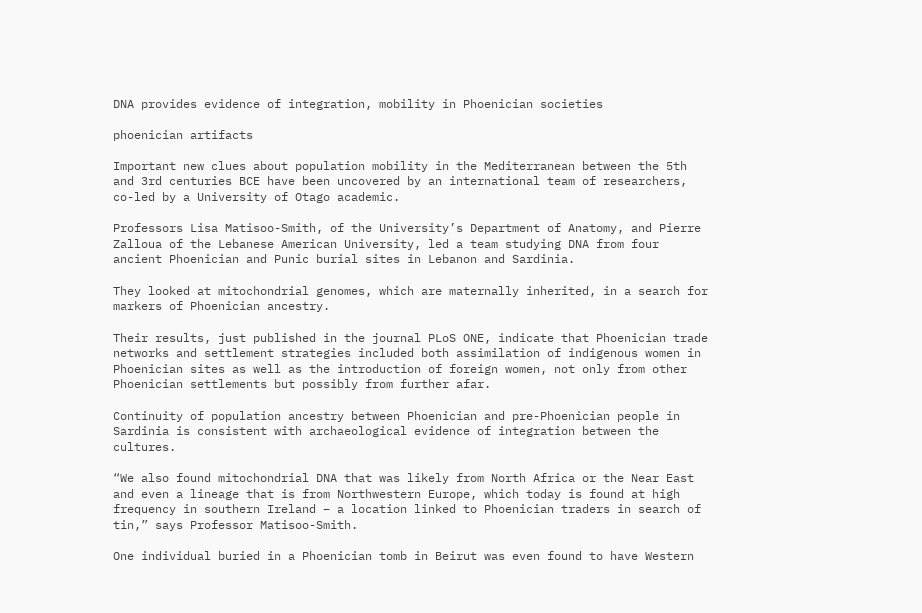DNA provides evidence of integration, mobility in Phoenician societies

phoenician artifacts

Important new clues about population mobility in the Mediterranean between the 5th and 3rd centuries BCE have been uncovered by an international team of researchers, co-led by a University of Otago academic.

Professors Lisa Matisoo-Smith, of the University’s Department of Anatomy, and Pierre Zalloua of the Lebanese American University, led a team studying DNA from four ancient Phoenician and Punic burial sites in Lebanon and Sardinia.

They looked at mitochondrial genomes, which are maternally inherited, in a search for markers of Phoenician ancestry.

Their results, just published in the journal PLoS ONE, indicate that Phoenician trade networks and settlement strategies included both assimilation of indigenous women in Phoenician sites as well as the introduction of foreign women, not only from other Phoenician settlements but possibly from further afar.

Continuity of population ancestry between Phoenician and pre-Phoenician people in Sardinia is consistent with archaeological evidence of integration between the cultures.

“We also found mitochondrial DNA that was likely from North Africa or the Near East and even a lineage that is from Northwestern Europe, which today is found at high frequency in southern Ireland – a location linked to Phoenician traders in search of tin,” says Professor Matisoo-Smith.

One individual buried in a Phoenician tomb in Beirut was even found to have Western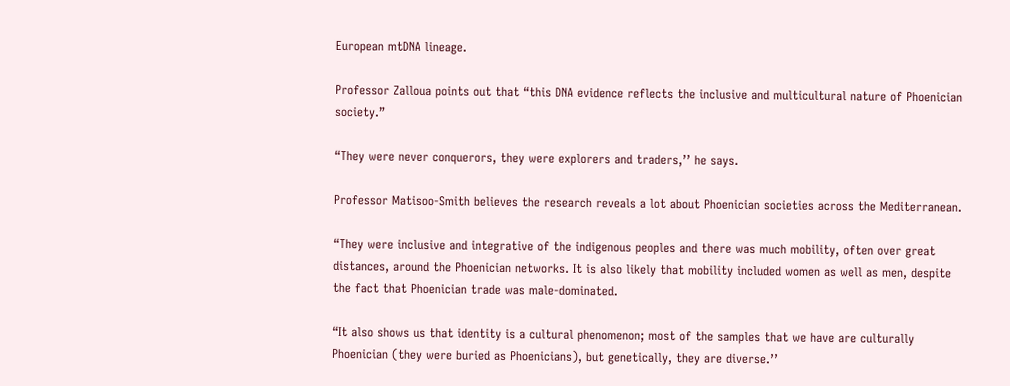European mtDNA lineage.

Professor Zalloua points out that “this DNA evidence reflects the inclusive and multicultural nature of Phoenician society.”

“They were never conquerors, they were explorers and traders,’’ he says.

Professor Matisoo-Smith believes the research reveals a lot about Phoenician societies across the Mediterranean.

“They were inclusive and integrative of the indigenous peoples and there was much mobility, often over great distances, around the Phoenician networks. It is also likely that mobility included women as well as men, despite the fact that Phoenician trade was male-dominated.

“It also shows us that identity is a cultural phenomenon; most of the samples that we have are culturally Phoenician (they were buried as Phoenicians), but genetically, they are diverse.’’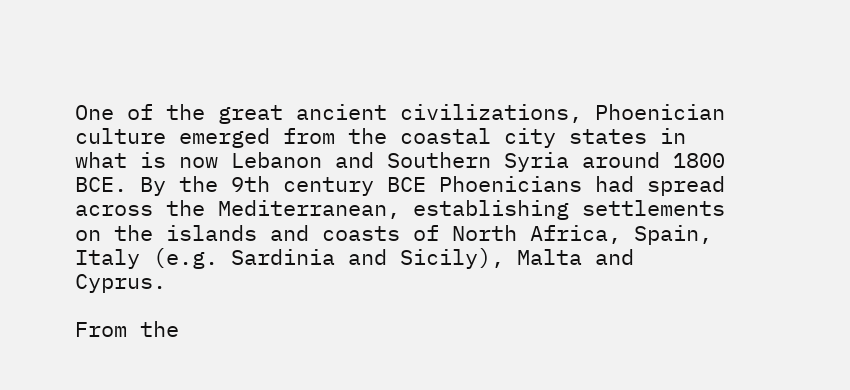One of the great ancient civilizations, Phoenician culture emerged from the coastal city states in what is now Lebanon and Southern Syria around 1800 BCE. By the 9th century BCE Phoenicians had spread across the Mediterranean, establishing settlements on the islands and coasts of North Africa, Spain, Italy (e.g. Sardinia and Sicily), Malta and Cyprus.

From the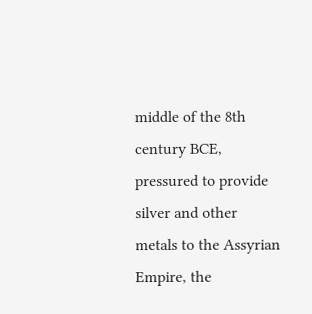middle of the 8th century BCE, pressured to provide silver and other metals to the Assyrian Empire, the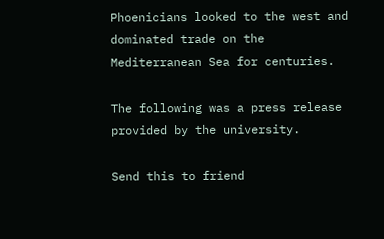Phoenicians looked to the west and dominated trade on the Mediterranean Sea for centuries.

The following was a press release provided by the university.

Send this to friend